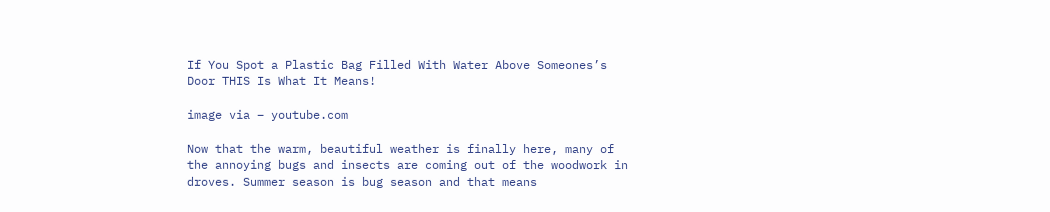If You Spot a Plastic Bag Filled With Water Above Someones’s Door THIS Is What It Means!

image via – youtube.com

Now that the warm, beautiful weather is finally here, many of the annoying bugs and insects are coming out of the woodwork in droves. Summer season is bug season and that means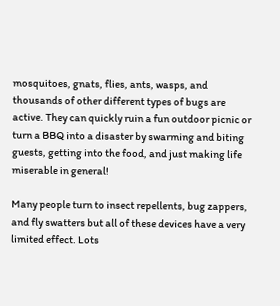mosquitoes, gnats, flies, ants, wasps, and thousands of other different types of bugs are active. They can quickly ruin a fun outdoor picnic or turn a BBQ into a disaster by swarming and biting guests, getting into the food, and just making life miserable in general!

Many people turn to insect repellents, bug zappers, and fly swatters but all of these devices have a very limited effect. Lots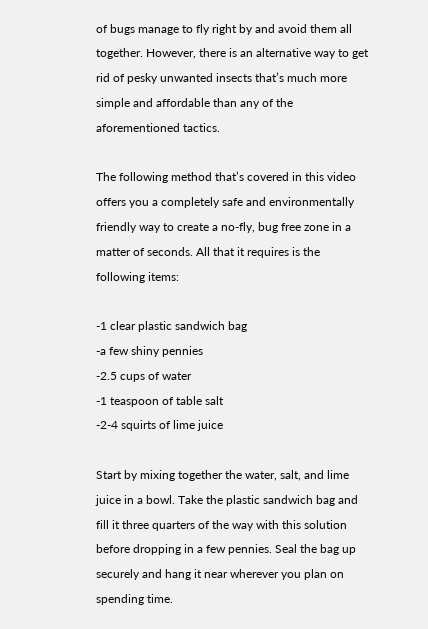of bugs manage to fly right by and avoid them all together. However, there is an alternative way to get rid of pesky unwanted insects that’s much more simple and affordable than any of the aforementioned tactics.

The following method that’s covered in this video offers you a completely safe and environmentally friendly way to create a no-fly, bug free zone in a matter of seconds. All that it requires is the following items:

-1 clear plastic sandwich bag
-a few shiny pennies
-2.5 cups of water
-1 teaspoon of table salt
-2-4 squirts of lime juice

Start by mixing together the water, salt, and lime juice in a bowl. Take the plastic sandwich bag and fill it three quarters of the way with this solution before dropping in a few pennies. Seal the bag up securely and hang it near wherever you plan on spending time.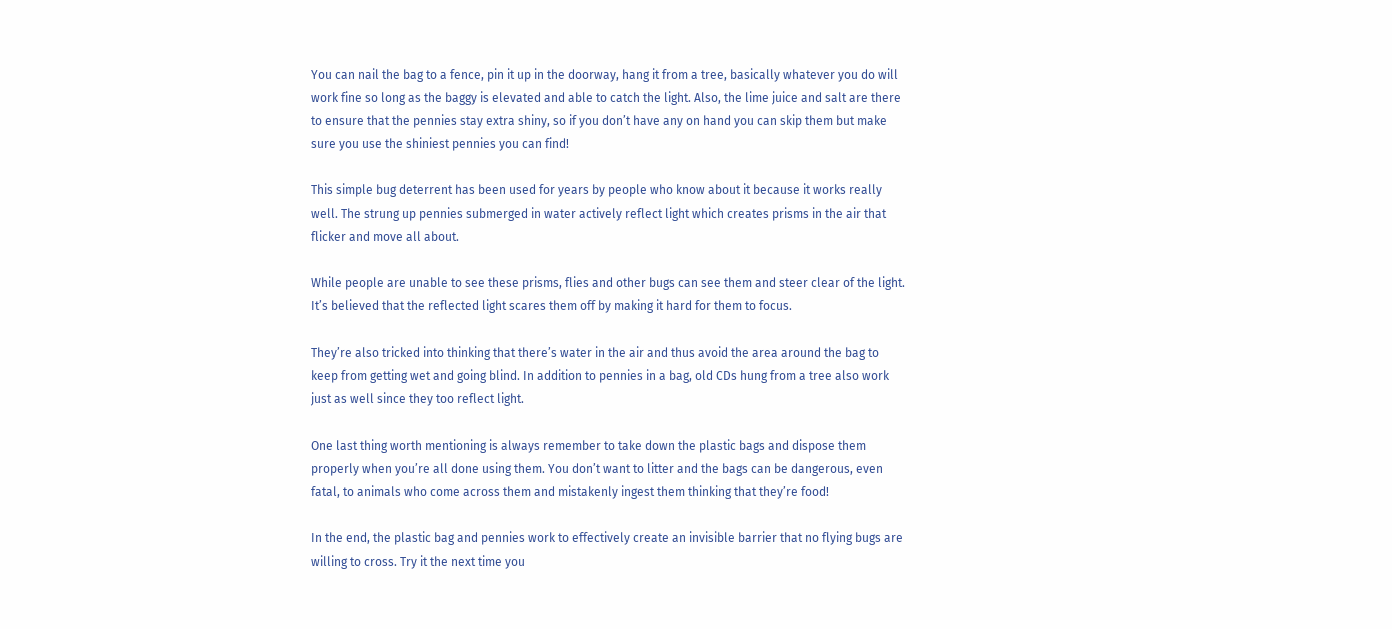You can nail the bag to a fence, pin it up in the doorway, hang it from a tree, basically whatever you do will work fine so long as the baggy is elevated and able to catch the light. Also, the lime juice and salt are there to ensure that the pennies stay extra shiny, so if you don’t have any on hand you can skip them but make sure you use the shiniest pennies you can find!

This simple bug deterrent has been used for years by people who know about it because it works really well. The strung up pennies submerged in water actively reflect light which creates prisms in the air that flicker and move all about.

While people are unable to see these prisms, flies and other bugs can see them and steer clear of the light. It’s believed that the reflected light scares them off by making it hard for them to focus.

They’re also tricked into thinking that there’s water in the air and thus avoid the area around the bag to keep from getting wet and going blind. In addition to pennies in a bag, old CDs hung from a tree also work just as well since they too reflect light.

One last thing worth mentioning is always remember to take down the plastic bags and dispose them properly when you’re all done using them. You don’t want to litter and the bags can be dangerous, even fatal, to animals who come across them and mistakenly ingest them thinking that they’re food!

In the end, the plastic bag and pennies work to effectively create an invisible barrier that no flying bugs are willing to cross. Try it the next time you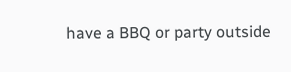have a BBQ or party outside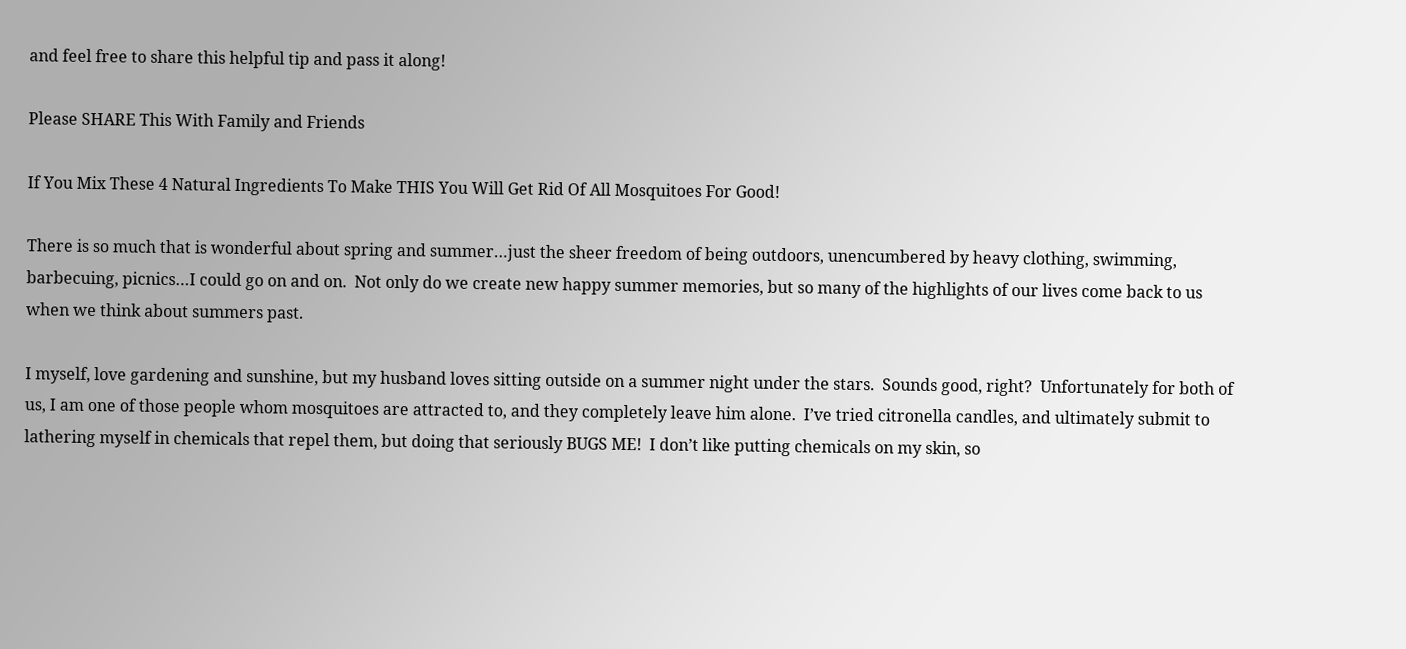and feel free to share this helpful tip and pass it along!

Please SHARE This With Family and Friends

If You Mix These 4 Natural Ingredients To Make THIS You Will Get Rid Of All Mosquitoes For Good!

There is so much that is wonderful about spring and summer…just the sheer freedom of being outdoors, unencumbered by heavy clothing, swimming, barbecuing, picnics…I could go on and on.  Not only do we create new happy summer memories, but so many of the highlights of our lives come back to us when we think about summers past.

I myself, love gardening and sunshine, but my husband loves sitting outside on a summer night under the stars.  Sounds good, right?  Unfortunately for both of us, I am one of those people whom mosquitoes are attracted to, and they completely leave him alone.  I’ve tried citronella candles, and ultimately submit to lathering myself in chemicals that repel them, but doing that seriously BUGS ME!  I don’t like putting chemicals on my skin, so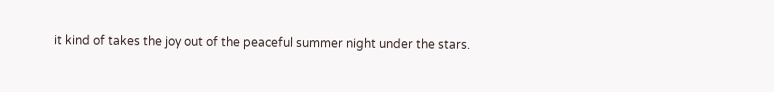it kind of takes the joy out of the peaceful summer night under the stars.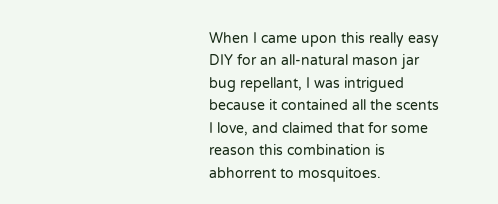When I came upon this really easy DIY for an all-natural mason jar bug repellant, I was intrigued because it contained all the scents I love, and claimed that for some reason this combination is abhorrent to mosquitoes.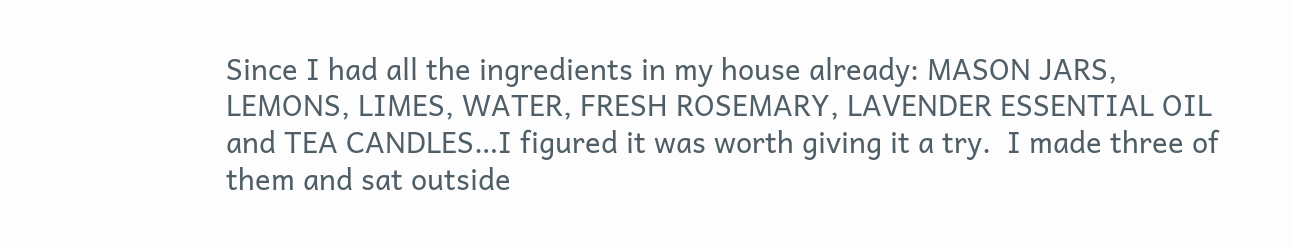Since I had all the ingredients in my house already: MASON JARS, LEMONS, LIMES, WATER, FRESH ROSEMARY, LAVENDER ESSENTIAL OIL and TEA CANDLES…I figured it was worth giving it a try.  I made three of them and sat outside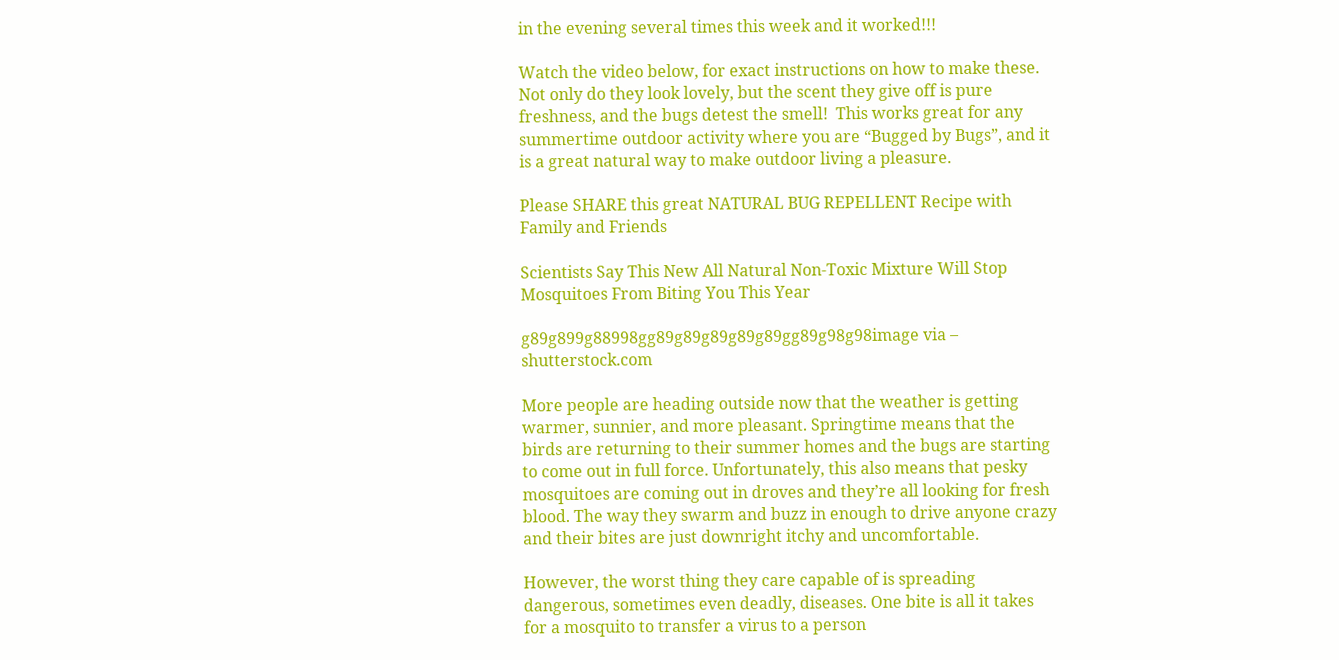in the evening several times this week and it worked!!!

Watch the video below, for exact instructions on how to make these.  Not only do they look lovely, but the scent they give off is pure freshness, and the bugs detest the smell!  This works great for any summertime outdoor activity where you are “Bugged by Bugs”, and it is a great natural way to make outdoor living a pleasure.

Please SHARE this great NATURAL BUG REPELLENT Recipe with Family and Friends

Scientists Say This New All Natural Non-Toxic Mixture Will Stop Mosquitoes From Biting You This Year

g89g899g88998gg89g89g89g89g89gg89g98g98image via – shutterstock.com

More people are heading outside now that the weather is getting warmer, sunnier, and more pleasant. Springtime means that the birds are returning to their summer homes and the bugs are starting to come out in full force. Unfortunately, this also means that pesky mosquitoes are coming out in droves and they’re all looking for fresh blood. The way they swarm and buzz in enough to drive anyone crazy and their bites are just downright itchy and uncomfortable.

However, the worst thing they care capable of is spreading dangerous, sometimes even deadly, diseases. One bite is all it takes for a mosquito to transfer a virus to a person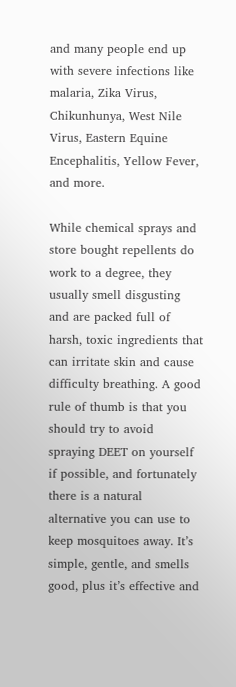and many people end up with severe infections like malaria, Zika Virus, Chikunhunya, West Nile Virus, Eastern Equine Encephalitis, Yellow Fever, and more.

While chemical sprays and store bought repellents do work to a degree, they usually smell disgusting and are packed full of harsh, toxic ingredients that can irritate skin and cause difficulty breathing. A good rule of thumb is that you should try to avoid spraying DEET on yourself if possible, and fortunately there is a natural alternative you can use to keep mosquitoes away. It’s simple, gentle, and smells good, plus it’s effective and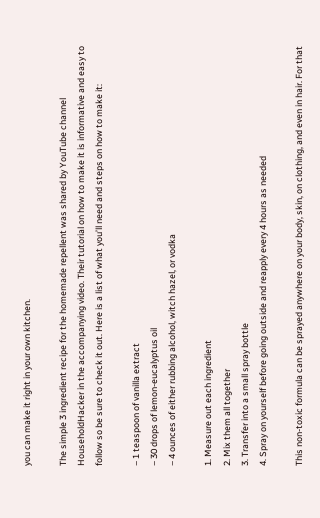you can make it right in your own kitchen.

The simple 3 ingredient recipe for the homemade repellent was shared by YouTube channel HouseholdHacker in the accompanying video. Their tutorial on how to make it is informative and easy to follow so be sure to check it out. Here is a list of what you’ll need and steps on how to make it:

– 1 teaspoon of vanilla extract
– 30 drops of lemon-eucalyptus oil
– 4 ounces of either rubbing alcohol, witch hazel, or vodka

1. Measure out each ingredient
2. Mix them all together
3. Transfer into a small spray bottle
4. Spray on yourself before going outside and reapply every 4 hours as needed

This non-toxic formula can be sprayed anywhere on your body, skin, on clothing, and even in hair. For that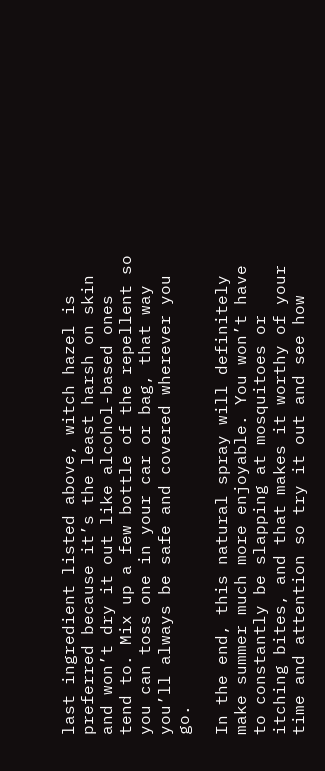last ingredient listed above, witch hazel is preferred because it’s the least harsh on skin and won’t dry it out like alcohol-based ones tend to. Mix up a few bottle of the repellent so you can toss one in your car or bag, that way you’ll always be safe and covered wherever you go.

In the end, this natural spray will definitely make summer much more enjoyable. You won’t have to constantly be slapping at mosquitoes or itching bites, and that makes it worthy of your time and attention so try it out and see how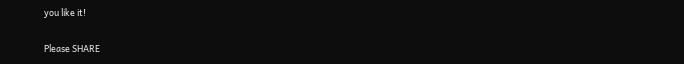you like it!

Please SHARE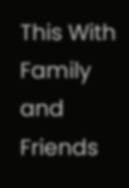This With Family and Friends